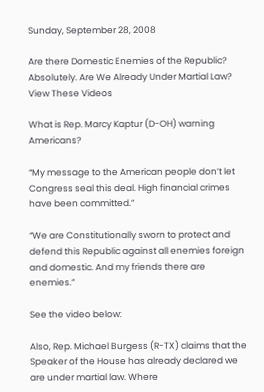Sunday, September 28, 2008

Are there Domestic Enemies of the Republic? Absolutely. Are We Already Under Martial Law? View These Videos

What is Rep. Marcy Kaptur (D-OH) warning Americans?

“My message to the American people don’t let Congress seal this deal. High financial crimes have been committed.”

“We are Constitutionally sworn to protect and defend this Republic against all enemies foreign and domestic. And my friends there are enemies.”

See the video below:

Also, Rep. Michael Burgess (R-TX) claims that the Speaker of the House has already declared we are under martial law. Where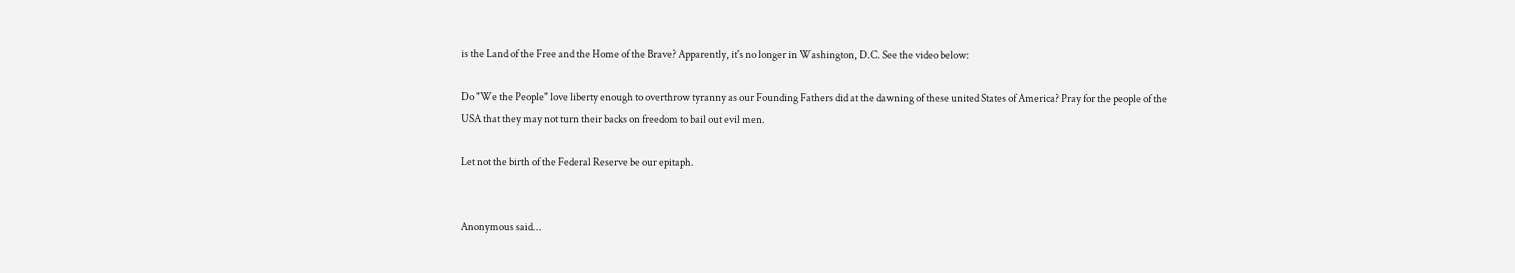is the Land of the Free and the Home of the Brave? Apparently, it's no longer in Washington, D.C. See the video below:

Do "We the People" love liberty enough to overthrow tyranny as our Founding Fathers did at the dawning of these united States of America? Pray for the people of the USA that they may not turn their backs on freedom to bail out evil men.

Let not the birth of the Federal Reserve be our epitaph.


Anonymous said...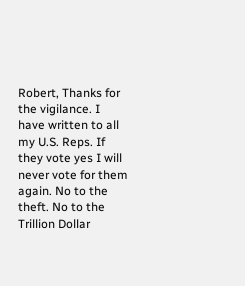Robert, Thanks for the vigilance. I have written to all my U.S. Reps. If they vote yes I will never vote for them again. No to the theft. No to the Trillion Dollar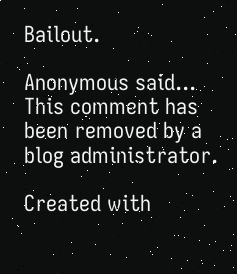Bailout.

Anonymous said...
This comment has been removed by a blog administrator.

Created with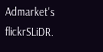Admarket's flickrSLiDR.